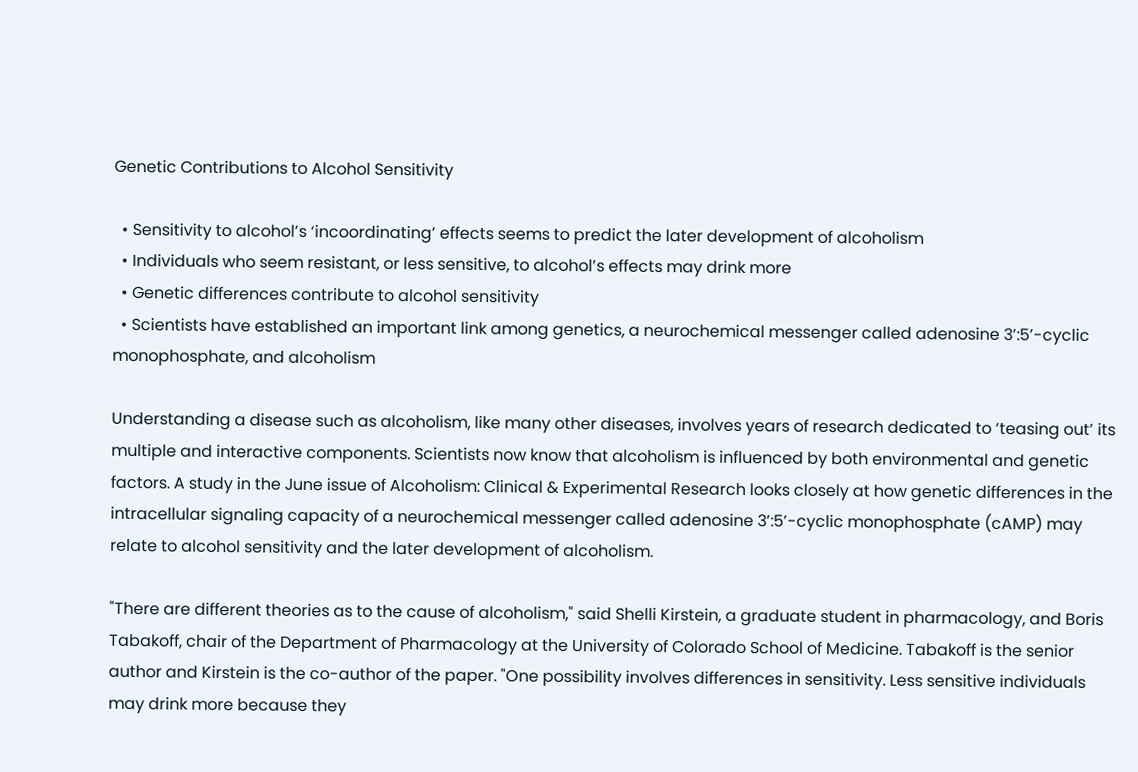Genetic Contributions to Alcohol Sensitivity

  • Sensitivity to alcohol’s ‘incoordinating’ effects seems to predict the later development of alcoholism
  • Individuals who seem resistant, or less sensitive, to alcohol’s effects may drink more
  • Genetic differences contribute to alcohol sensitivity
  • Scientists have established an important link among genetics, a neurochemical messenger called adenosine 3’:5’-cyclic monophosphate, and alcoholism

Understanding a disease such as alcoholism, like many other diseases, involves years of research dedicated to ‘teasing out’ its multiple and interactive components. Scientists now know that alcoholism is influenced by both environmental and genetic factors. A study in the June issue of Alcoholism: Clinical & Experimental Research looks closely at how genetic differences in the intracellular signaling capacity of a neurochemical messenger called adenosine 3’:5’-cyclic monophosphate (cAMP) may relate to alcohol sensitivity and the later development of alcoholism.

"There are different theories as to the cause of alcoholism," said Shelli Kirstein, a graduate student in pharmacology, and Boris Tabakoff, chair of the Department of Pharmacology at the University of Colorado School of Medicine. Tabakoff is the senior author and Kirstein is the co-author of the paper. "One possibility involves differences in sensitivity. Less sensitive individuals may drink more because they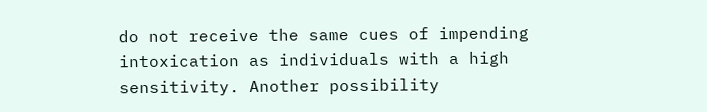do not receive the same cues of impending intoxication as individuals with a high sensitivity. Another possibility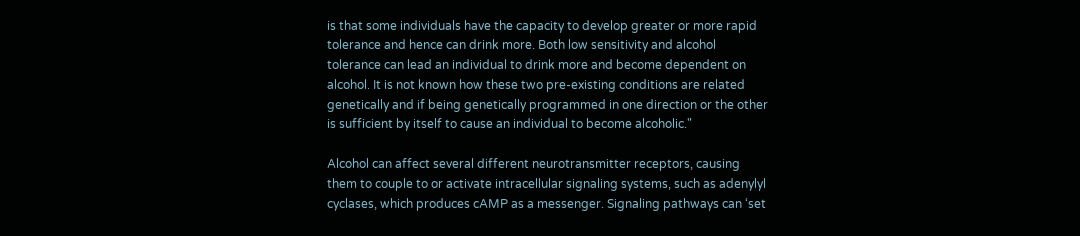is that some individuals have the capacity to develop greater or more rapid tolerance and hence can drink more. Both low sensitivity and alcohol tolerance can lead an individual to drink more and become dependent on alcohol. It is not known how these two pre-existing conditions are related genetically and if being genetically programmed in one direction or the other is sufficient by itself to cause an individual to become alcoholic."

Alcohol can affect several different neurotransmitter receptors, causing them to couple to or activate intracellular signaling systems, such as adenylyl cyclases, which produces cAMP as a messenger. Signaling pathways can ‘set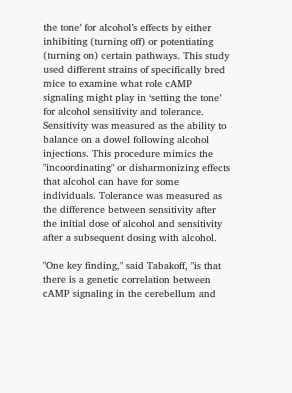the tone’ for alcohol’s effects by either inhibiting (turning off) or potentiating (turning on) certain pathways. This study used different strains of specifically bred mice to examine what role cAMP signaling might play in ‘setting the tone’ for alcohol sensitivity and tolerance. Sensitivity was measured as the ability to balance on a dowel following alcohol injections. This procedure mimics the "incoordinating" or disharmonizing effects that alcohol can have for some individuals. Tolerance was measured as the difference between sensitivity after the initial dose of alcohol and sensitivity after a subsequent dosing with alcohol.

"One key finding," said Tabakoff, "is that there is a genetic correlation between cAMP signaling in the cerebellum and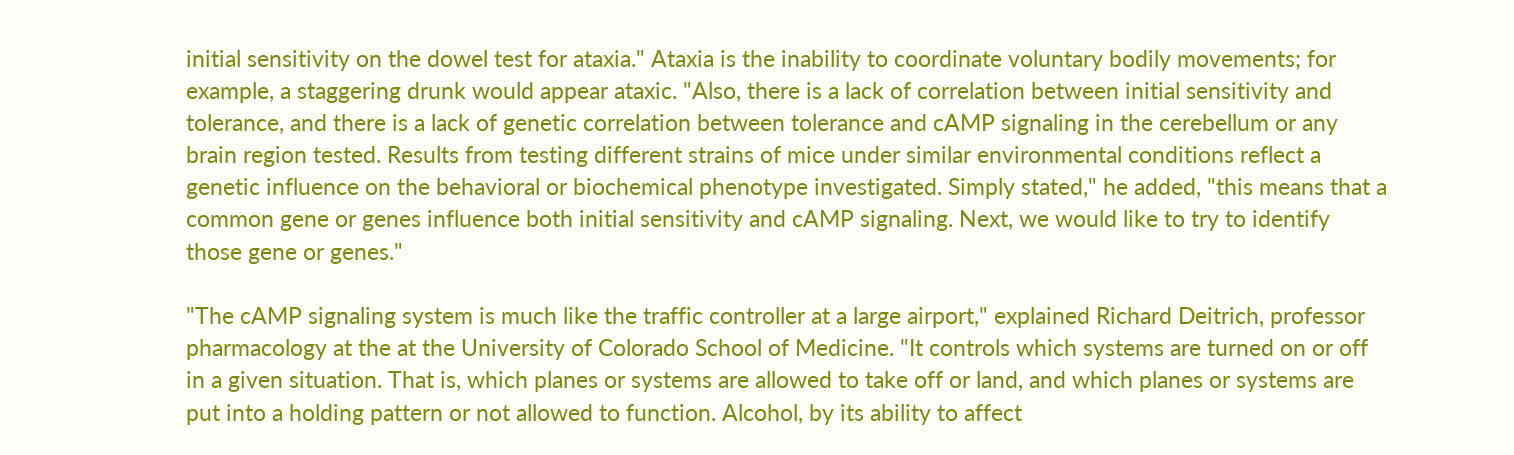initial sensitivity on the dowel test for ataxia." Ataxia is the inability to coordinate voluntary bodily movements; for example, a staggering drunk would appear ataxic. "Also, there is a lack of correlation between initial sensitivity and tolerance, and there is a lack of genetic correlation between tolerance and cAMP signaling in the cerebellum or any brain region tested. Results from testing different strains of mice under similar environmental conditions reflect a genetic influence on the behavioral or biochemical phenotype investigated. Simply stated," he added, "this means that a common gene or genes influence both initial sensitivity and cAMP signaling. Next, we would like to try to identify those gene or genes."

"The cAMP signaling system is much like the traffic controller at a large airport," explained Richard Deitrich, professor pharmacology at the at the University of Colorado School of Medicine. "It controls which systems are turned on or off in a given situation. That is, which planes or systems are allowed to take off or land, and which planes or systems are put into a holding pattern or not allowed to function. Alcohol, by its ability to affect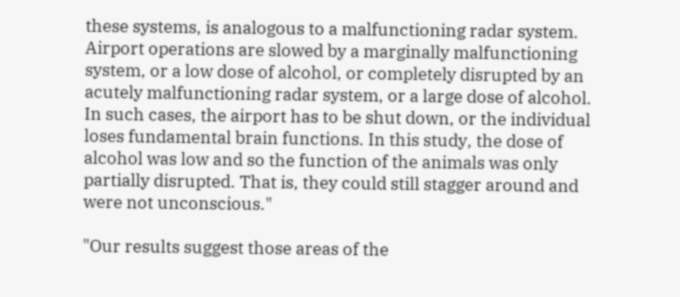these systems, is analogous to a malfunctioning radar system. Airport operations are slowed by a marginally malfunctioning system, or a low dose of alcohol, or completely disrupted by an acutely malfunctioning radar system, or a large dose of alcohol. In such cases, the airport has to be shut down, or the individual loses fundamental brain functions. In this study, the dose of alcohol was low and so the function of the animals was only partially disrupted. That is, they could still stagger around and were not unconscious."

"Our results suggest those areas of the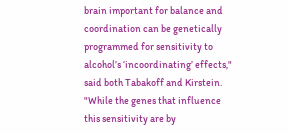brain important for balance and coordination can be genetically programmed for sensitivity to alcohol’s ‘incoordinating’ effects," said both Tabakoff and Kirstein. "While the genes that influence this sensitivity are by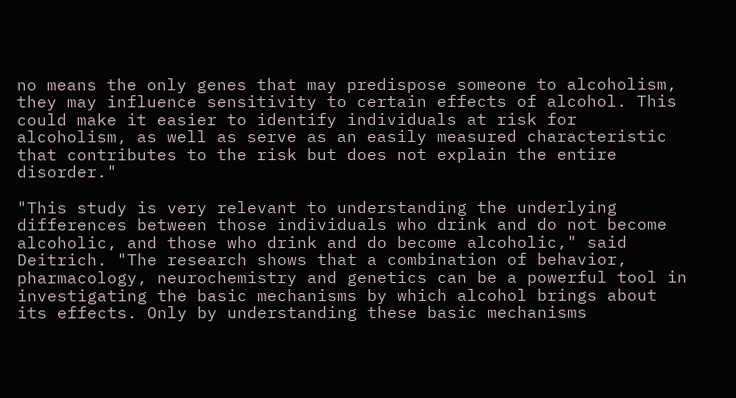no means the only genes that may predispose someone to alcoholism, they may influence sensitivity to certain effects of alcohol. This could make it easier to identify individuals at risk for alcoholism, as well as serve as an easily measured characteristic that contributes to the risk but does not explain the entire disorder."

"This study is very relevant to understanding the underlying differences between those individuals who drink and do not become alcoholic, and those who drink and do become alcoholic," said Deitrich. "The research shows that a combination of behavior, pharmacology, neurochemistry and genetics can be a powerful tool in investigating the basic mechanisms by which alcohol brings about its effects. Only by understanding these basic mechanisms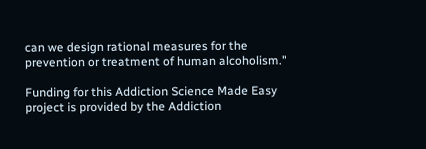can we design rational measures for the prevention or treatment of human alcoholism."

Funding for this Addiction Science Made Easy project is provided by the Addiction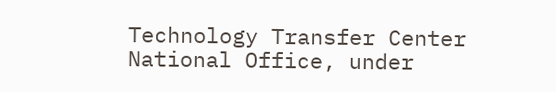Technology Transfer Center National Office, under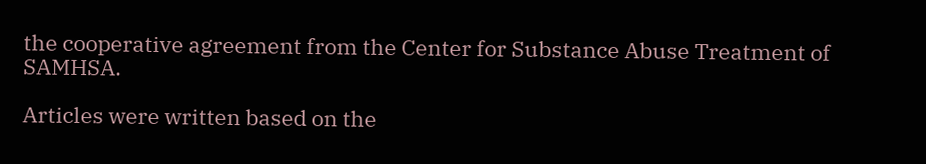the cooperative agreement from the Center for Substance Abuse Treatment of SAMHSA.

Articles were written based on the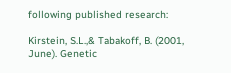following published research:

Kirstein, S.L.,& Tabakoff, B. (2001, June). Genetic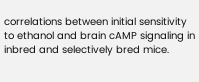correlations between initial sensitivity to ethanol and brain cAMP signaling in inbred and selectively bred mice.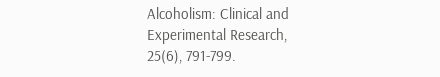Alcoholism: Clinical and Experimental Research, 25(6), 791-799.